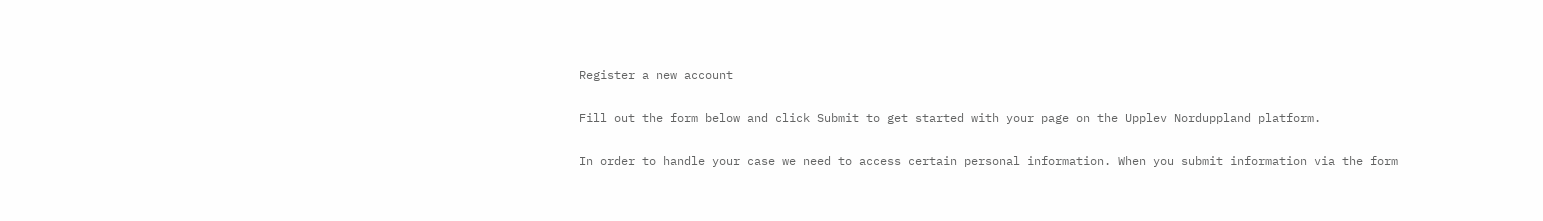Register a new account

Fill out the form below and click Submit to get started with your page on the Upplev Norduppland platform.

In order to handle your case we need to access certain personal information. When you submit information via the form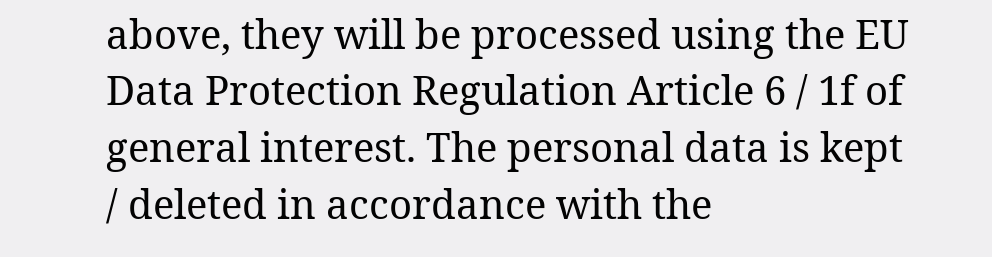above, they will be processed using the EU Data Protection Regulation Article 6 / 1f of general interest. The personal data is kept / deleted in accordance with the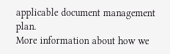applicable document management plan.
More information about how we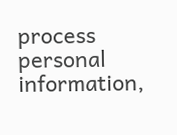process personal information,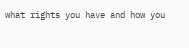what rights you have and how you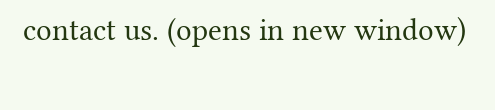contact us. (opens in new window)